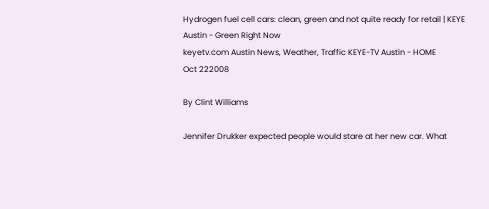Hydrogen fuel cell cars: clean, green and not quite ready for retail | KEYE Austin - Green Right Now
keyetv.com Austin News, Weather, Traffic KEYE-TV Austin - HOME
Oct 222008

By Clint Williams

Jennifer Drukker expected people would stare at her new car. What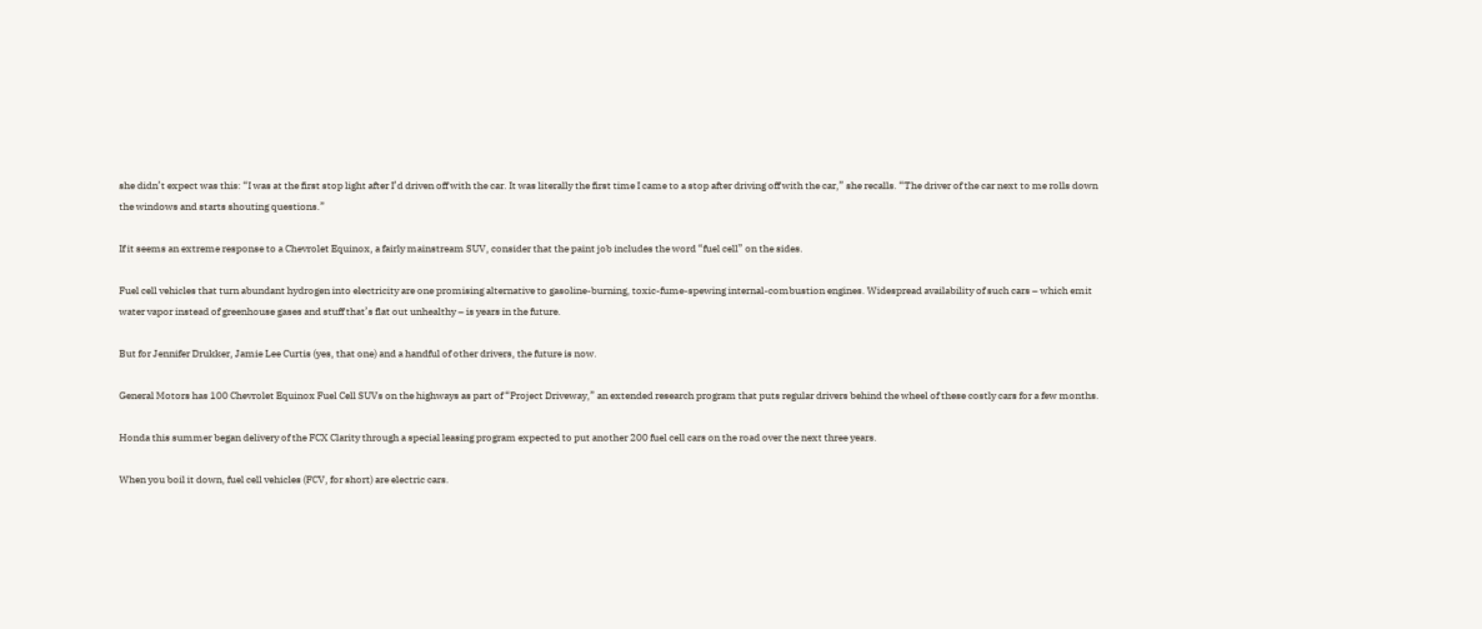she didn’t expect was this: “I was at the first stop light after I’d driven off with the car. It was literally the first time I came to a stop after driving off with the car,” she recalls. “The driver of the car next to me rolls down the windows and starts shouting questions.”

If it seems an extreme response to a Chevrolet Equinox, a fairly mainstream SUV, consider that the paint job includes the word “fuel cell” on the sides.

Fuel cell vehicles that turn abundant hydrogen into electricity are one promising alternative to gasoline-burning, toxic-fume-spewing internal-combustion engines. Widespread availability of such cars – which emit water vapor instead of greenhouse gases and stuff that’s flat out unhealthy – is years in the future.

But for Jennifer Drukker, Jamie Lee Curtis (yes, that one) and a handful of other drivers, the future is now.

General Motors has 100 Chevrolet Equinox Fuel Cell SUVs on the highways as part of “Project Driveway,” an extended research program that puts regular drivers behind the wheel of these costly cars for a few months.

Honda this summer began delivery of the FCX Clarity through a special leasing program expected to put another 200 fuel cell cars on the road over the next three years.

When you boil it down, fuel cell vehicles (FCV, for short) are electric cars.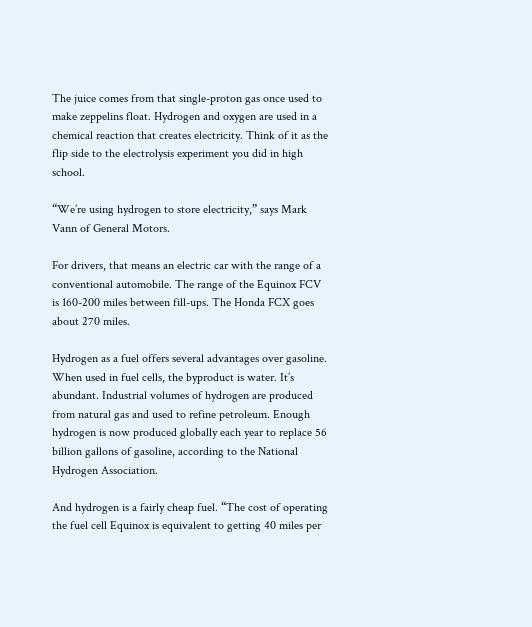The juice comes from that single-proton gas once used to make zeppelins float. Hydrogen and oxygen are used in a chemical reaction that creates electricity. Think of it as the flip side to the electrolysis experiment you did in high school.

“We’re using hydrogen to store electricity,” says Mark Vann of General Motors.

For drivers, that means an electric car with the range of a conventional automobile. The range of the Equinox FCV is 160-200 miles between fill-ups. The Honda FCX goes about 270 miles.

Hydrogen as a fuel offers several advantages over gasoline. When used in fuel cells, the byproduct is water. It’s abundant. Industrial volumes of hydrogen are produced from natural gas and used to refine petroleum. Enough hydrogen is now produced globally each year to replace 56 billion gallons of gasoline, according to the National Hydrogen Association.

And hydrogen is a fairly cheap fuel. “The cost of operating the fuel cell Equinox is equivalent to getting 40 miles per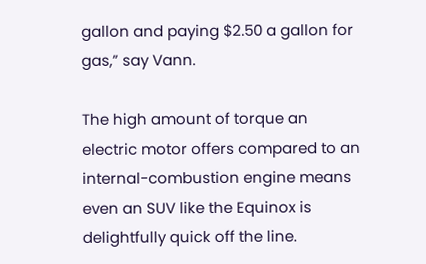gallon and paying $2.50 a gallon for gas,” say Vann.

The high amount of torque an electric motor offers compared to an internal-combustion engine means even an SUV like the Equinox is delightfully quick off the line.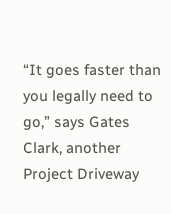“It goes faster than you legally need to go,” says Gates Clark, another Project Driveway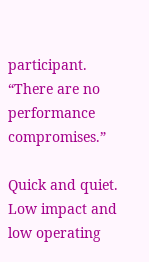participant. “There are no performance compromises.”

Quick and quiet. Low impact and low operating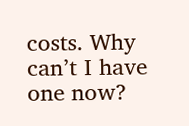costs. Why can’t I have one now?